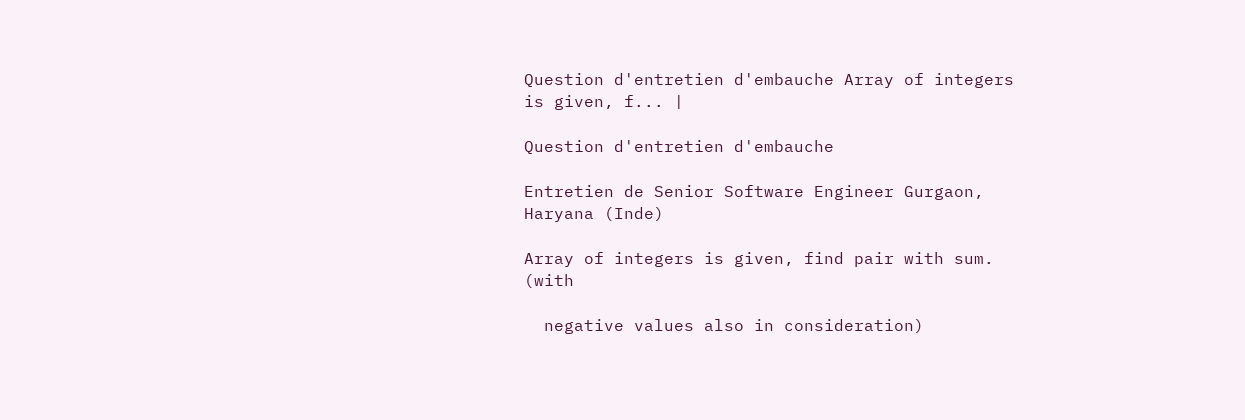Question d'entretien d'embauche Array of integers is given, f... |

Question d'entretien d'embauche

Entretien de Senior Software Engineer Gurgaon, Haryana (Inde)

Array of integers is given, find pair with sum. (with

  negative values also in consideration)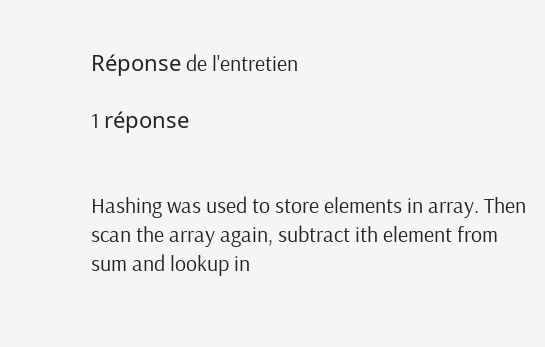Réponse de l'entretien

1 réponse


Hashing was used to store elements in array. Then scan the array again, subtract ith element from sum and lookup in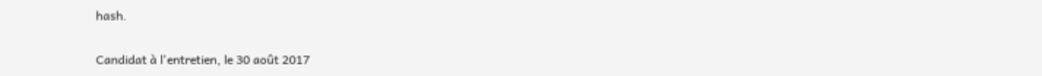hash.

Candidat à l'entretien, le 30 août 2017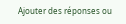Ajouter des réponses ou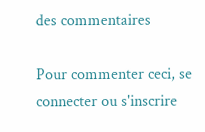des commentaires

Pour commenter ceci, se connecter ou s'inscrire